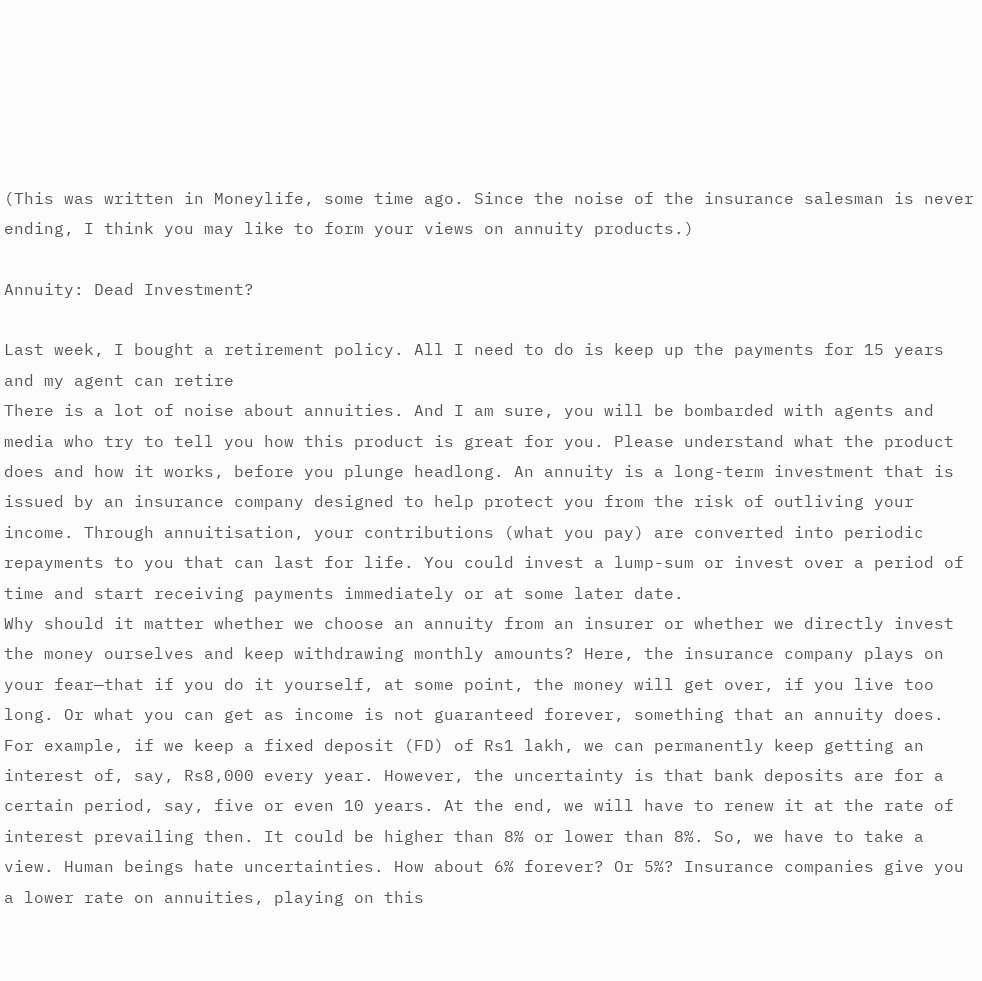(This was written in Moneylife, some time ago. Since the noise of the insurance salesman is never ending, I think you may like to form your views on annuity products.)

Annuity: Dead Investment?

Last week, I bought a retirement policy. All I need to do is keep up the payments for 15 years and my agent can retire
There is a lot of noise about annuities. And I am sure, you will be bombarded with agents and media who try to tell you how this product is great for you. Please understand what the product does and how it works, before you plunge headlong. An annuity is a long-term investment that is issued by an insurance company designed to help protect you from the risk of outliving your income. Through annuitisation, your contributions (what you pay) are converted into periodic repayments to you that can last for life. You could invest a lump-sum or invest over a period of time and start receiving payments immediately or at some later date.
Why should it matter whether we choose an annuity from an insurer or whether we directly invest the money ourselves and keep withdrawing monthly amounts? Here, the insurance company plays on your fear—that if you do it yourself, at some point, the money will get over, if you live too long. Or what you can get as income is not guaranteed forever, something that an annuity does. For example, if we keep a fixed deposit (FD) of Rs1 lakh, we can permanently keep getting an interest of, say, Rs8,000 every year. However, the uncertainty is that bank deposits are for a certain period, say, five or even 10 years. At the end, we will have to renew it at the rate of interest prevailing then. It could be higher than 8% or lower than 8%. So, we have to take a view. Human beings hate uncertainties. How about 6% forever? Or 5%? Insurance companies give you a lower rate on annuities, playing on this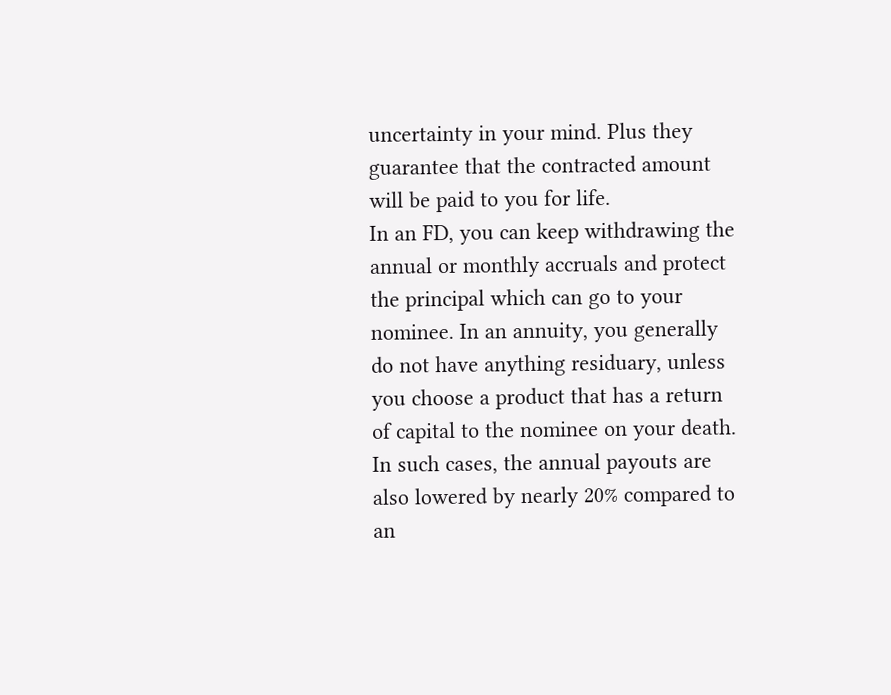uncertainty in your mind. Plus they guarantee that the contracted amount will be paid to you for life.
In an FD, you can keep withdrawing the annual or monthly accruals and protect the principal which can go to your nominee. In an annuity, you generally do not have anything residuary, unless you choose a product that has a return of capital to the nominee on your death. In such cases, the annual payouts are also lowered by nearly 20% compared to an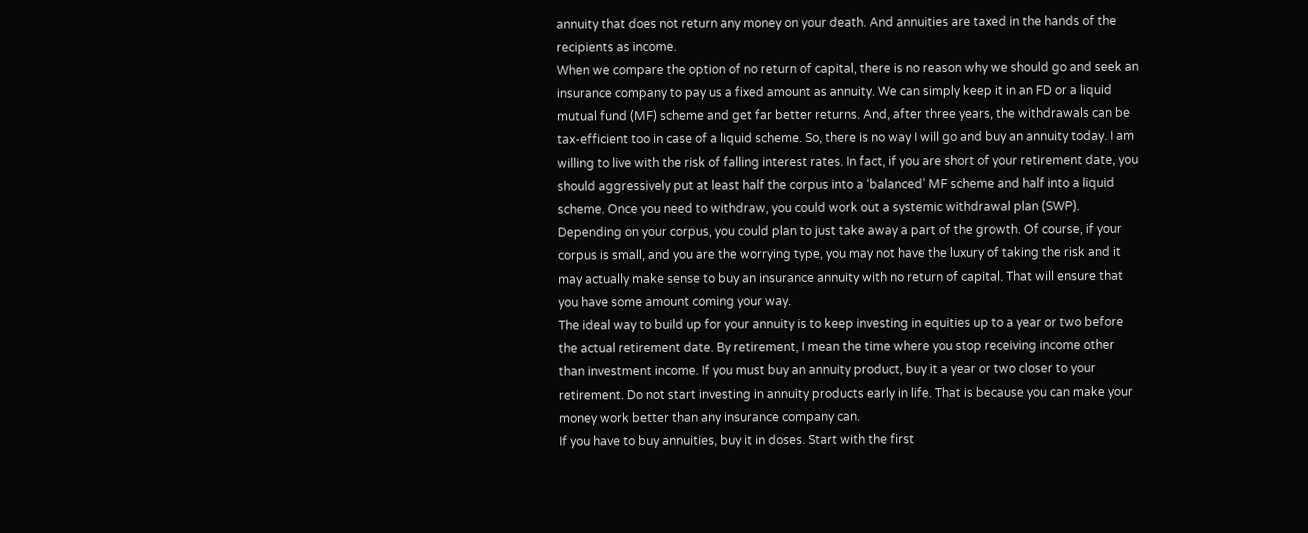annuity that does not return any money on your death. And annuities are taxed in the hands of the recipients as income.
When we compare the option of no return of capital, there is no reason why we should go and seek an insurance company to pay us a fixed amount as annuity. We can simply keep it in an FD or a liquid mutual fund (MF) scheme and get far better returns. And, after three years, the withdrawals can be tax-efficient too in case of a liquid scheme. So, there is no way I will go and buy an annuity today. I am willing to live with the risk of falling interest rates. In fact, if you are short of your retirement date, you should aggressively put at least half the corpus into a ‘balanced’ MF scheme and half into a liquid scheme. Once you need to withdraw, you could work out a systemic withdrawal plan (SWP). Depending on your corpus, you could plan to just take away a part of the growth. Of course, if your corpus is small, and you are the worrying type, you may not have the luxury of taking the risk and it may actually make sense to buy an insurance annuity with no return of capital. That will ensure that you have some amount coming your way.
The ideal way to build up for your annuity is to keep investing in equities up to a year or two before the actual retirement date. By retirement, I mean the time where you stop receiving income other than investment income. If you must buy an annuity product, buy it a year or two closer to your retirement. Do not start investing in annuity products early in life. That is because you can make your money work better than any insurance company can.
If you have to buy annuities, buy it in doses. Start with the first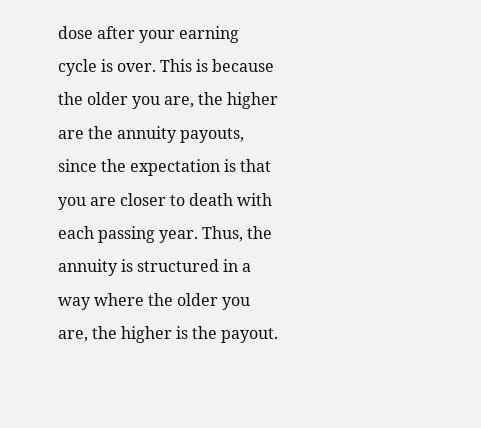dose after your earning cycle is over. This is because the older you are, the higher are the annuity payouts, since the expectation is that you are closer to death with each passing year. Thus, the annuity is structured in a way where the older you are, the higher is the payout.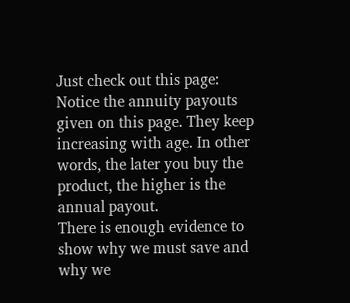Just check out this page:
Notice the annuity payouts given on this page. They keep increasing with age. In other words, the later you buy the product, the higher is the annual payout.
There is enough evidence to show why we must save and why we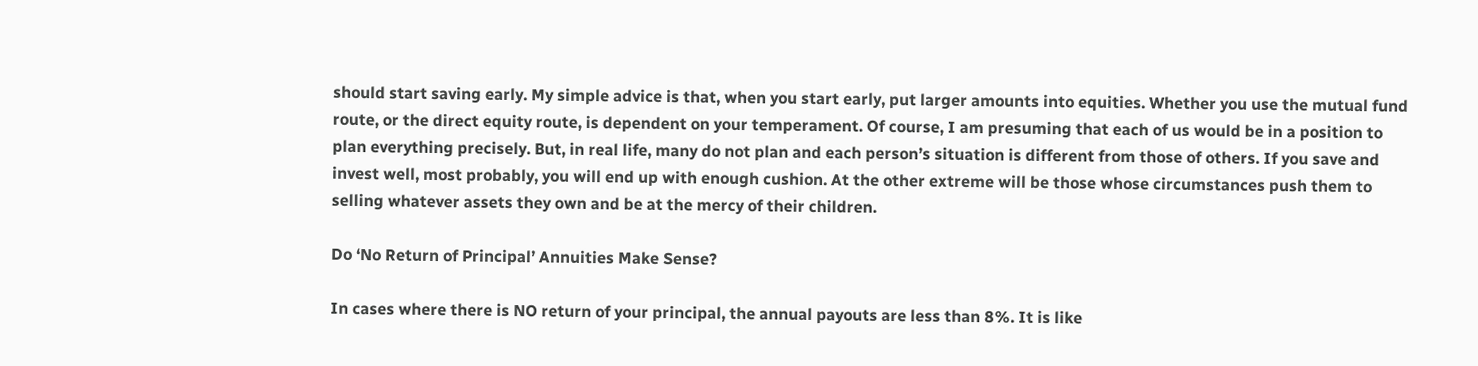should start saving early. My simple advice is that, when you start early, put larger amounts into equities. Whether you use the mutual fund route, or the direct equity route, is dependent on your temperament. Of course, I am presuming that each of us would be in a position to plan everything precisely. But, in real life, many do not plan and each person’s situation is different from those of others. If you save and invest well, most probably, you will end up with enough cushion. At the other extreme will be those whose circumstances push them to selling whatever assets they own and be at the mercy of their children.

Do ‘No Return of Principal’ Annuities Make Sense?

In cases where there is NO return of your principal, the annual payouts are less than 8%. It is like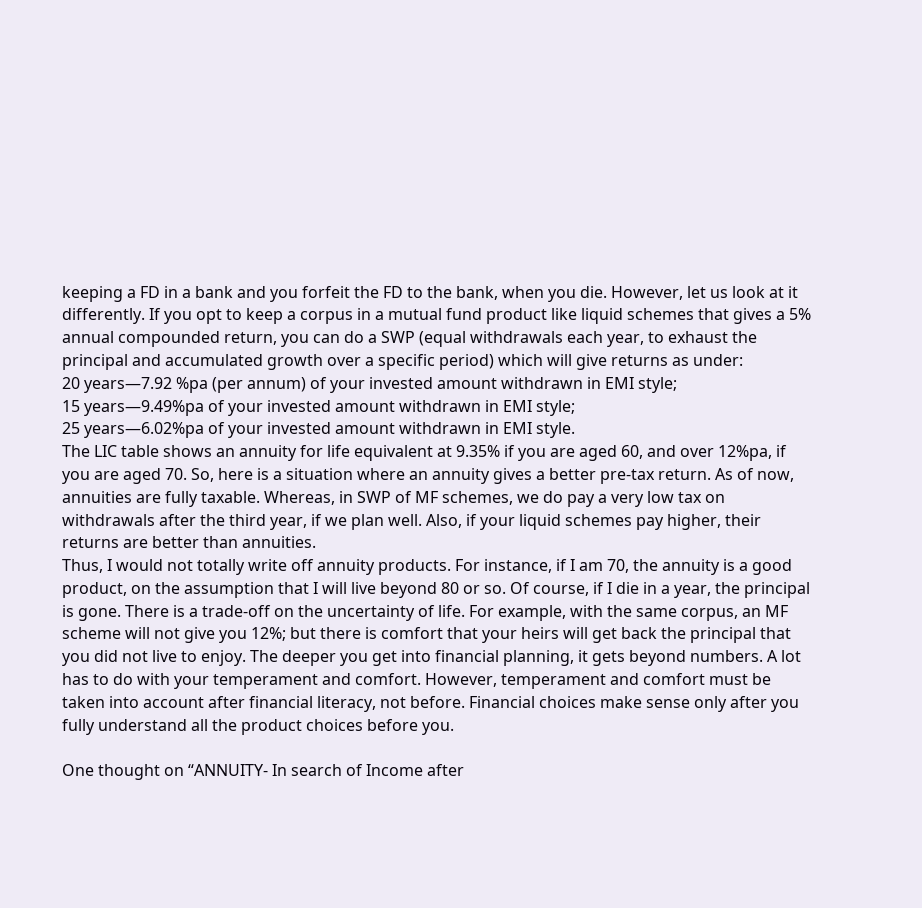keeping a FD in a bank and you forfeit the FD to the bank, when you die. However, let us look at it differently. If you opt to keep a corpus in a mutual fund product like liquid schemes that gives a 5% annual compounded return, you can do a SWP (equal withdrawals each year, to exhaust the principal and accumulated growth over a specific period) which will give returns as under:
20 years—7.92 %pa (per annum) of your invested amount withdrawn in EMI style;
15 years—9.49%pa of your invested amount withdrawn in EMI style;
25 years—6.02%pa of your invested amount withdrawn in EMI style.
The LIC table shows an annuity for life equivalent at 9.35% if you are aged 60, and over 12%pa, if you are aged 70. So, here is a situation where an annuity gives a better pre-tax return. As of now, annuities are fully taxable. Whereas, in SWP of MF schemes, we do pay a very low tax on withdrawals after the third year, if we plan well. Also, if your liquid schemes pay higher, their returns are better than annuities.
Thus, I would not totally write off annuity products. For instance, if I am 70, the annuity is a good product, on the assumption that I will live beyond 80 or so. Of course, if I die in a year, the principal is gone. There is a trade-off on the uncertainty of life. For example, with the same corpus, an MF scheme will not give you 12%; but there is comfort that your heirs will get back the principal that you did not live to enjoy. The deeper you get into financial planning, it gets beyond numbers. A lot has to do with your temperament and comfort. However, temperament and comfort must be taken into account after financial literacy, not before. Financial choices make sense only after you fully understand all the product choices before you.

One thought on “ANNUITY- In search of Income after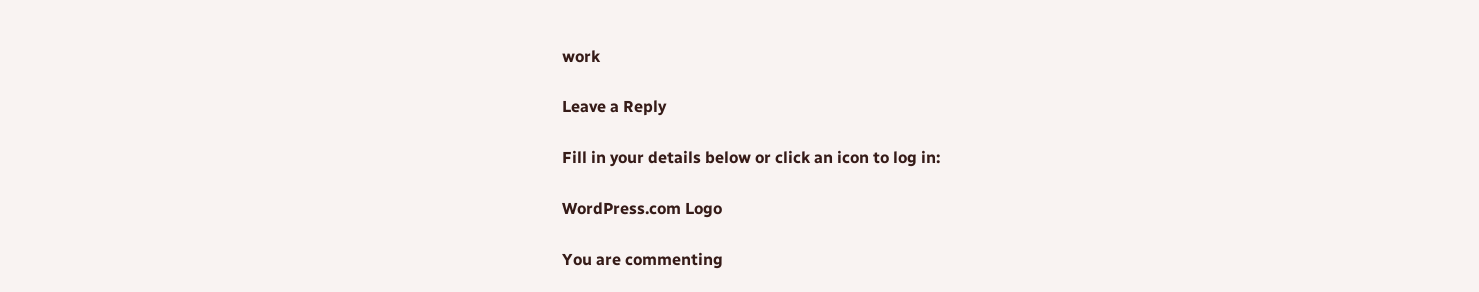work

Leave a Reply

Fill in your details below or click an icon to log in:

WordPress.com Logo

You are commenting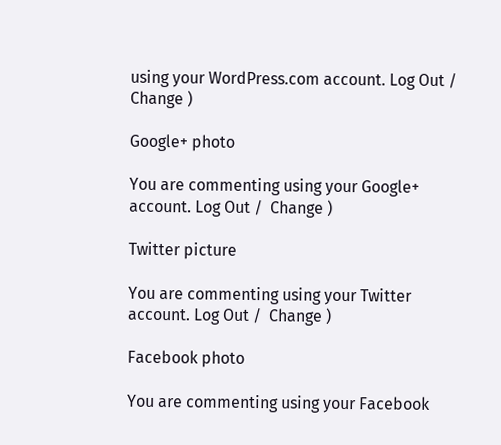using your WordPress.com account. Log Out /  Change )

Google+ photo

You are commenting using your Google+ account. Log Out /  Change )

Twitter picture

You are commenting using your Twitter account. Log Out /  Change )

Facebook photo

You are commenting using your Facebook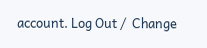account. Log Out /  Change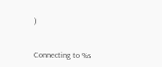)


Connecting to %s